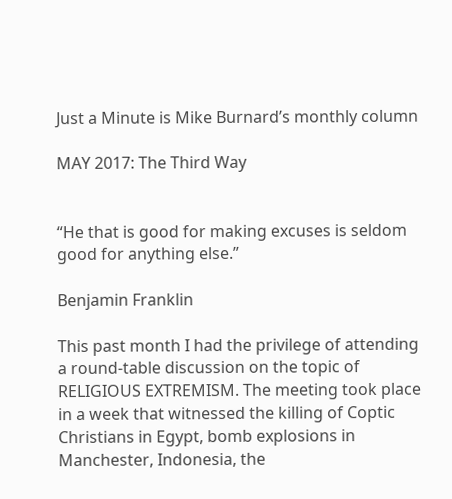Just a Minute is Mike Burnard’s monthly column

MAY 2017: The Third Way


“He that is good for making excuses is seldom good for anything else.”

Benjamin Franklin

This past month I had the privilege of attending a round-table discussion on the topic of RELIGIOUS EXTREMISM. The meeting took place in a week that witnessed the killing of Coptic Christians in Egypt, bomb explosions in Manchester, Indonesia, the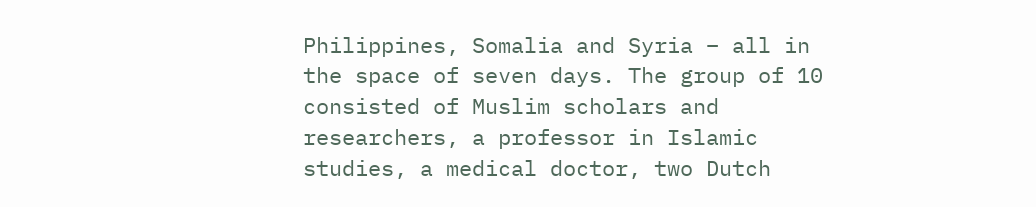Philippines, Somalia and Syria – all in the space of seven days. The group of 10 consisted of Muslim scholars and researchers, a professor in Islamic studies, a medical doctor, two Dutch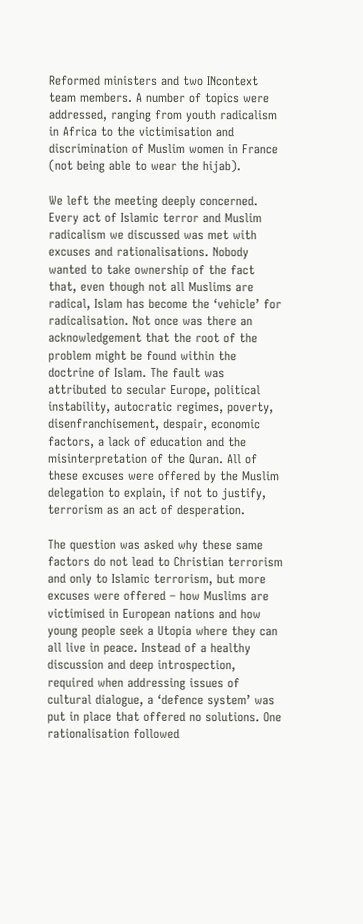Reformed ministers and two INcontext team members. A number of topics were addressed, ranging from youth radicalism in Africa to the victimisation and discrimination of Muslim women in France (not being able to wear the hijab).

We left the meeting deeply concerned. Every act of Islamic terror and Muslim radicalism we discussed was met with excuses and rationalisations. Nobody wanted to take ownership of the fact that, even though not all Muslims are radical, Islam has become the ‘vehicle’ for radicalisation. Not once was there an acknowledgement that the root of the problem might be found within the doctrine of Islam. The fault was attributed to secular Europe, political instability, autocratic regimes, poverty, disenfranchisement, despair, economic factors, a lack of education and the misinterpretation of the Quran. All of these excuses were offered by the Muslim delegation to explain, if not to justify, terrorism as an act of desperation.

The question was asked why these same factors do not lead to Christian terrorism and only to Islamic terrorism, but more excuses were offered – how Muslims are victimised in European nations and how young people seek a Utopia where they can all live in peace. Instead of a healthy discussion and deep introspection, required when addressing issues of cultural dialogue, a ‘defence system’ was put in place that offered no solutions. One rationalisation followed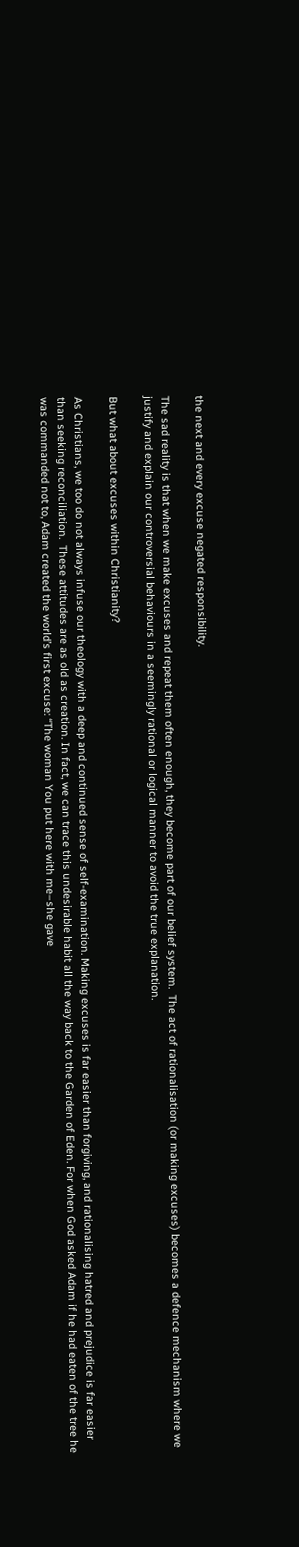the next and every excuse negated responsibility.

The sad reality is that when we make excuses and repeat them often enough, they become part of our belief system.  The act of rationalisation (or making excuses) becomes a defence mechanism where we justify and explain our controversial behaviours in a seemingly rational or logical manner to avoid the true explanation.

But what about excuses within Christianity?

As Christians, we too do not always infuse our theology with a deep and continued sense of self-examination. Making excuses is far easier than forgiving, and rationalising hatred and prejudice is far easier than seeking reconciliation.  These attitudes are as old as creation. In fact, we can trace this undesirable habit all the way back to the Garden of Eden. For when God asked Adam if he had eaten of the tree he was commanded not to, Adam created the world’s first excuse: “The woman You put here with me–she gave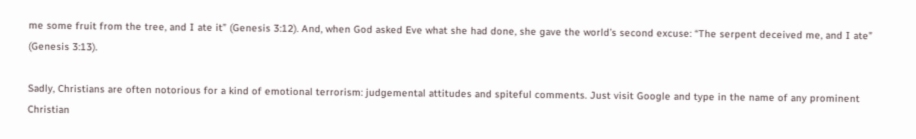me some fruit from the tree, and I ate it” (Genesis 3:12). And, when God asked Eve what she had done, she gave the world’s second excuse: “The serpent deceived me, and I ate” (Genesis 3:13).

Sadly, Christians are often notorious for a kind of emotional terrorism: judgemental attitudes and spiteful comments. Just visit Google and type in the name of any prominent Christian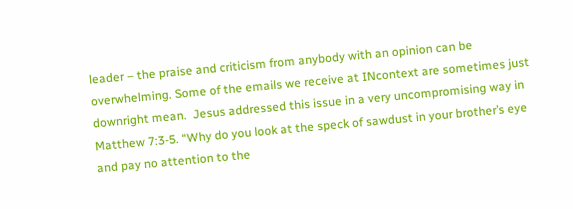leader – the praise and criticism from anybody with an opinion can be overwhelming. Some of the emails we receive at INcontext are sometimes just downright mean.  Jesus addressed this issue in a very uncompromising way in Matthew 7:3-5. “Why do you look at the speck of sawdust in your brother’s eye and pay no attention to the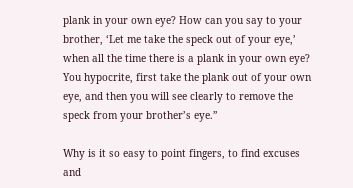plank in your own eye? How can you say to your brother, ‘Let me take the speck out of your eye,’ when all the time there is a plank in your own eye? You hypocrite, first take the plank out of your own eye, and then you will see clearly to remove the speck from your brother’s eye.”

Why is it so easy to point fingers, to find excuses and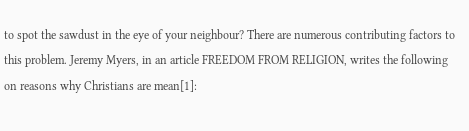to spot the sawdust in the eye of your neighbour? There are numerous contributing factors to this problem. Jeremy Myers, in an article FREEDOM FROM RELIGION, writes the following on reasons why Christians are mean[1]: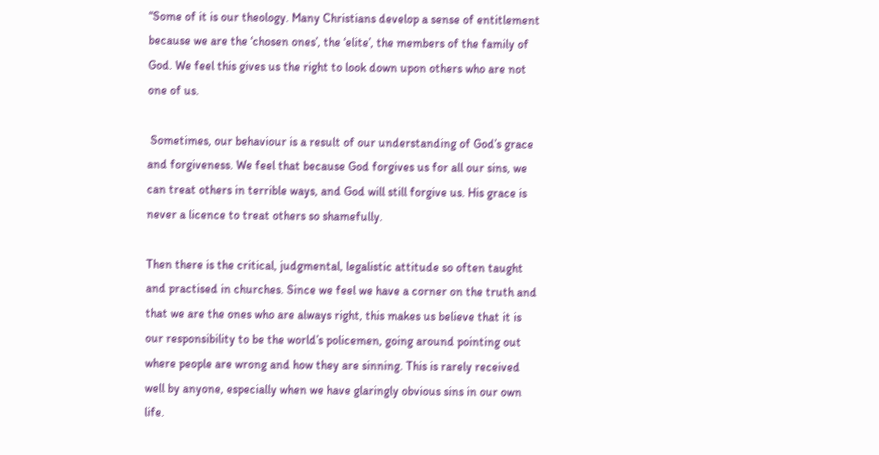“Some of it is our theology. Many Christians develop a sense of entitlement because we are the ‘chosen ones’, the ‘elite’, the members of the family of God. We feel this gives us the right to look down upon others who are not one of us.

 Sometimes, our behaviour is a result of our understanding of God’s grace and forgiveness. We feel that because God forgives us for all our sins, we can treat others in terrible ways, and God will still forgive us. His grace is never a licence to treat others so shamefully.

Then there is the critical, judgmental, legalistic attitude so often taught and practised in churches. Since we feel we have a corner on the truth and that we are the ones who are always right, this makes us believe that it is our responsibility to be the world’s policemen, going around pointing out where people are wrong and how they are sinning. This is rarely received well by anyone, especially when we have glaringly obvious sins in our own life.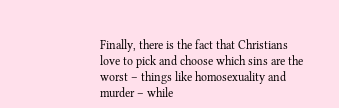Finally, there is the fact that Christians love to pick and choose which sins are the worst – things like homosexuality and murder – while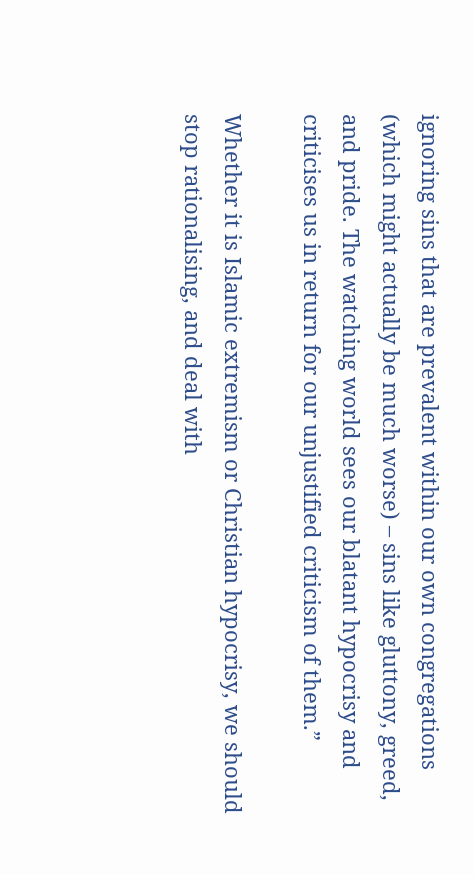ignoring sins that are prevalent within our own congregations (which might actually be much worse) – sins like gluttony, greed, and pride. The watching world sees our blatant hypocrisy and criticises us in return for our unjustified criticism of them.”

Whether it is Islamic extremism or Christian hypocrisy, we should stop rationalising, and deal with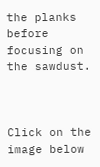the planks before focusing on the sawdust.



Click on the image below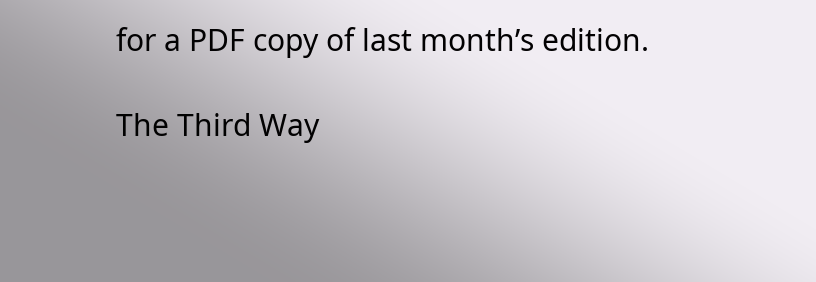for a PDF copy of last month’s edition.

The Third Way